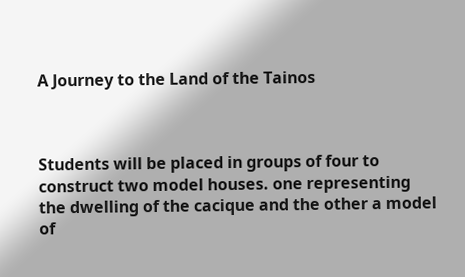A Journey to the Land of the Tainos



Students will be placed in groups of four to construct two model houses. one representing the dwelling of the cacique and the other a model of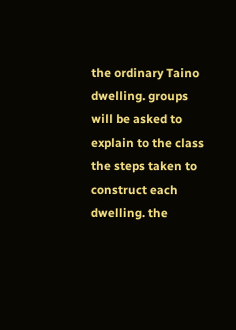the ordinary Taino dwelling. groups will be asked to explain to the class the steps taken to construct each dwelling. the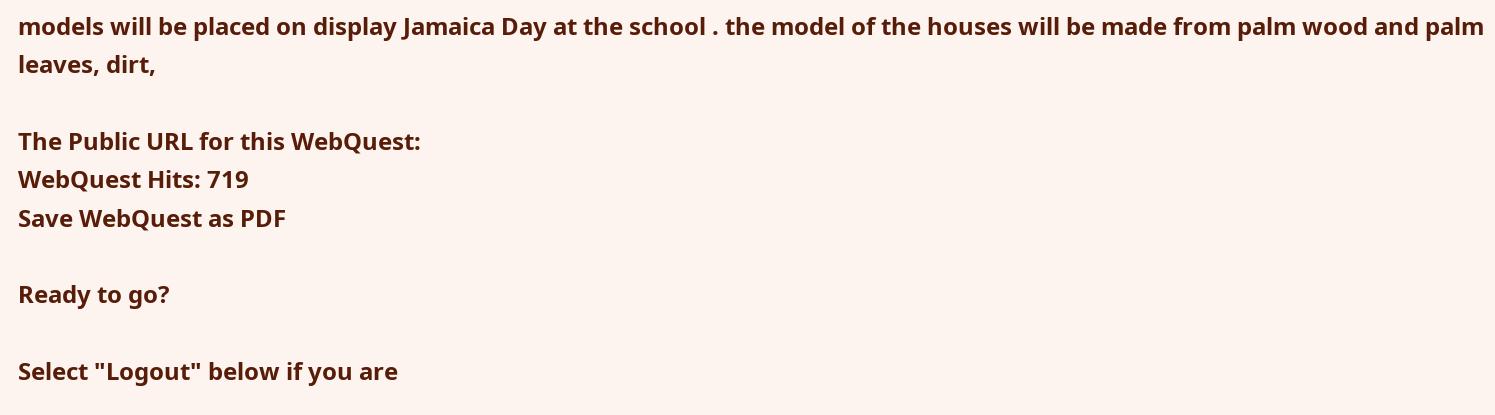models will be placed on display Jamaica Day at the school . the model of the houses will be made from palm wood and palm leaves, dirt,

The Public URL for this WebQuest:
WebQuest Hits: 719
Save WebQuest as PDF

Ready to go?

Select "Logout" below if you are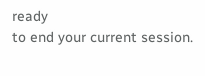ready
to end your current session.